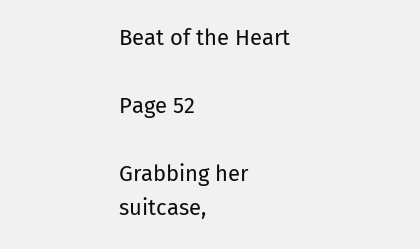Beat of the Heart

Page 52

Grabbing her suitcase,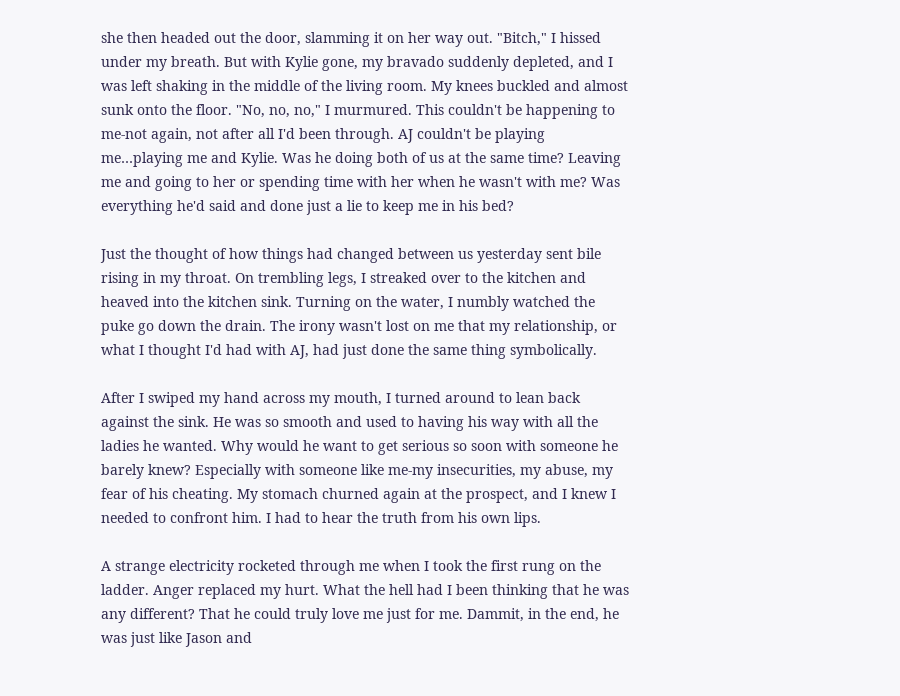she then headed out the door, slamming it on her way out. "Bitch," I hissed under my breath. But with Kylie gone, my bravado suddenly depleted, and I was left shaking in the middle of the living room. My knees buckled and almost sunk onto the floor. "No, no, no," I murmured. This couldn't be happening to me-not again, not after all I'd been through. AJ couldn't be playing me…playing me and Kylie. Was he doing both of us at the same time? Leaving me and going to her or spending time with her when he wasn't with me? Was everything he'd said and done just a lie to keep me in his bed?

Just the thought of how things had changed between us yesterday sent bile rising in my throat. On trembling legs, I streaked over to the kitchen and heaved into the kitchen sink. Turning on the water, I numbly watched the puke go down the drain. The irony wasn't lost on me that my relationship, or what I thought I'd had with AJ, had just done the same thing symbolically.

After I swiped my hand across my mouth, I turned around to lean back against the sink. He was so smooth and used to having his way with all the ladies he wanted. Why would he want to get serious so soon with someone he barely knew? Especially with someone like me-my insecurities, my abuse, my fear of his cheating. My stomach churned again at the prospect, and I knew I needed to confront him. I had to hear the truth from his own lips.

A strange electricity rocketed through me when I took the first rung on the ladder. Anger replaced my hurt. What the hell had I been thinking that he was any different? That he could truly love me just for me. Dammit, in the end, he was just like Jason and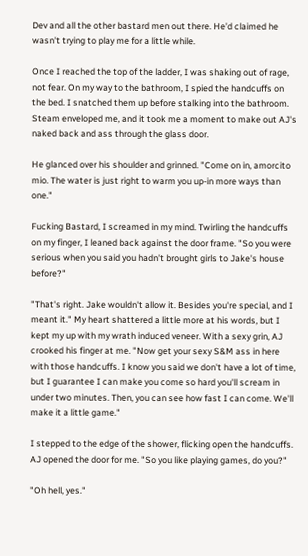Dev and all the other bastard men out there. He'd claimed he wasn't trying to play me for a little while.

Once I reached the top of the ladder, I was shaking out of rage, not fear. On my way to the bathroom, I spied the handcuffs on the bed. I snatched them up before stalking into the bathroom. Steam enveloped me, and it took me a moment to make out AJ's naked back and ass through the glass door.

He glanced over his shoulder and grinned. "Come on in, amorcito mio. The water is just right to warm you up-in more ways than one."

Fucking Bastard, I screamed in my mind. Twirling the handcuffs on my finger, I leaned back against the door frame. "So you were serious when you said you hadn't brought girls to Jake's house before?"

"That's right. Jake wouldn't allow it. Besides you're special, and I meant it." My heart shattered a little more at his words, but I kept my up with my wrath induced veneer. With a sexy grin, AJ crooked his finger at me. "Now get your sexy S&M ass in here with those handcuffs. I know you said we don't have a lot of time, but I guarantee I can make you come so hard you'll scream in under two minutes. Then, you can see how fast I can come. We'll make it a little game."

I stepped to the edge of the shower, flicking open the handcuffs. AJ opened the door for me. "So you like playing games, do you?"

"Oh hell, yes."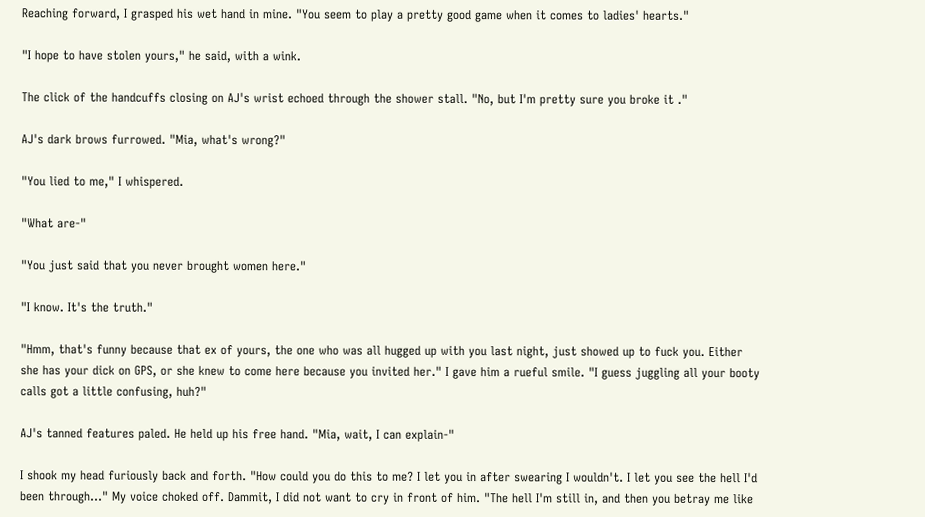Reaching forward, I grasped his wet hand in mine. "You seem to play a pretty good game when it comes to ladies' hearts."

"I hope to have stolen yours," he said, with a wink.

The click of the handcuffs closing on AJ's wrist echoed through the shower stall. "No, but I'm pretty sure you broke it ."

AJ's dark brows furrowed. "Mia, what's wrong?"

"You lied to me," I whispered.

"What are-"

"You just said that you never brought women here."

"I know. It's the truth."

"Hmm, that's funny because that ex of yours, the one who was all hugged up with you last night, just showed up to fuck you. Either she has your dick on GPS, or she knew to come here because you invited her." I gave him a rueful smile. "I guess juggling all your booty calls got a little confusing, huh?"

AJ's tanned features paled. He held up his free hand. "Mia, wait, I can explain-"

I shook my head furiously back and forth. "How could you do this to me? I let you in after swearing I wouldn't. I let you see the hell I'd been through…" My voice choked off. Dammit, I did not want to cry in front of him. "The hell I'm still in, and then you betray me like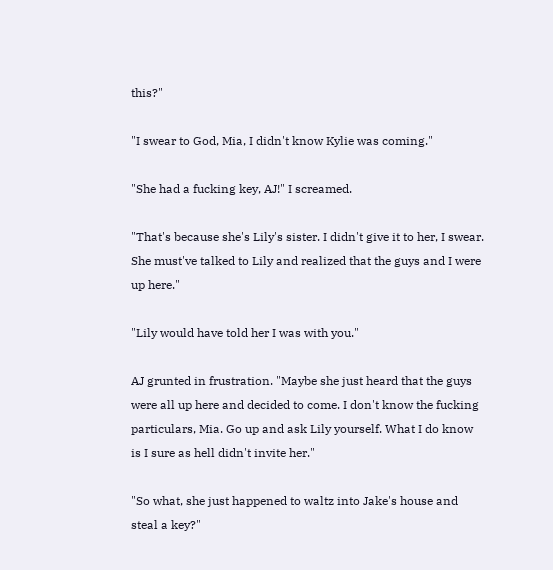this?"

"I swear to God, Mia, I didn't know Kylie was coming."

"She had a fucking key, AJ!" I screamed.

"That's because she's Lily's sister. I didn't give it to her, I swear. She must've talked to Lily and realized that the guys and I were up here."

"Lily would have told her I was with you."

AJ grunted in frustration. "Maybe she just heard that the guys were all up here and decided to come. I don't know the fucking particulars, Mia. Go up and ask Lily yourself. What I do know is I sure as hell didn't invite her."

"So what, she just happened to waltz into Jake's house and steal a key?"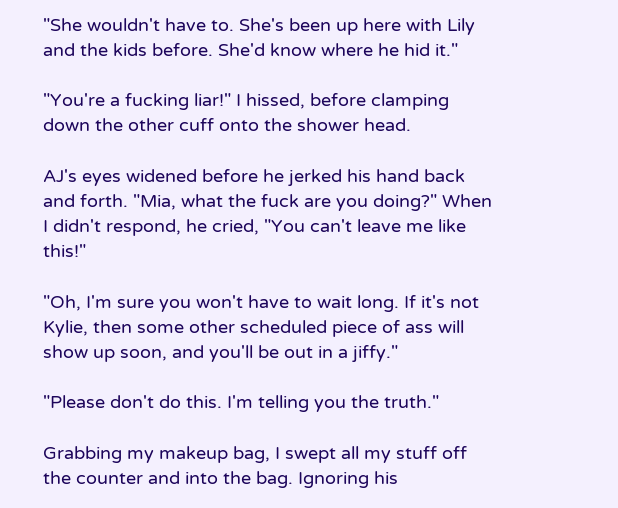"She wouldn't have to. She's been up here with Lily and the kids before. She'd know where he hid it."

"You're a fucking liar!" I hissed, before clamping down the other cuff onto the shower head.

AJ's eyes widened before he jerked his hand back and forth. "Mia, what the fuck are you doing?" When I didn't respond, he cried, "You can't leave me like this!"

"Oh, I'm sure you won't have to wait long. If it's not Kylie, then some other scheduled piece of ass will show up soon, and you'll be out in a jiffy."

"Please don't do this. I'm telling you the truth."

Grabbing my makeup bag, I swept all my stuff off the counter and into the bag. Ignoring his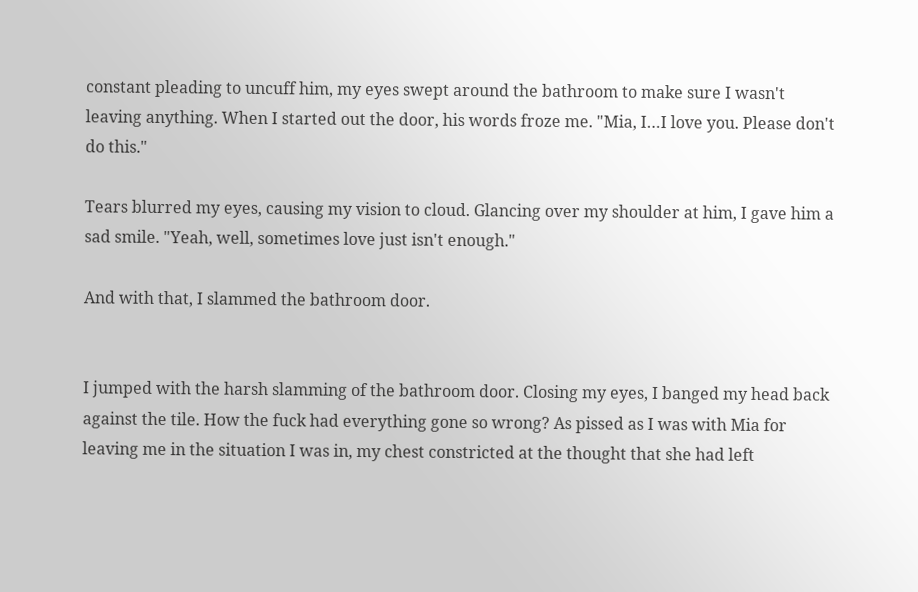constant pleading to uncuff him, my eyes swept around the bathroom to make sure I wasn't leaving anything. When I started out the door, his words froze me. "Mia, I…I love you. Please don't do this."

Tears blurred my eyes, causing my vision to cloud. Glancing over my shoulder at him, I gave him a sad smile. "Yeah, well, sometimes love just isn't enough."

And with that, I slammed the bathroom door.


I jumped with the harsh slamming of the bathroom door. Closing my eyes, I banged my head back against the tile. How the fuck had everything gone so wrong? As pissed as I was with Mia for leaving me in the situation I was in, my chest constricted at the thought that she had left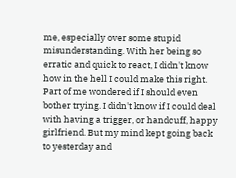me, especially over some stupid misunderstanding. With her being so erratic and quick to react, I didn't know how in the hell I could make this right. Part of me wondered if I should even bother trying. I didn't know if I could deal with having a trigger, or handcuff, happy girlfriend. But my mind kept going back to yesterday and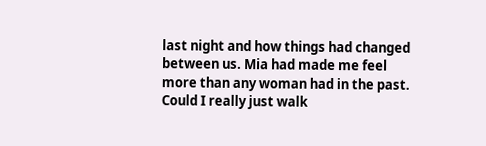last night and how things had changed between us. Mia had made me feel more than any woman had in the past. Could I really just walk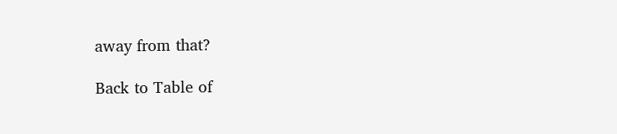away from that?

Back to Table of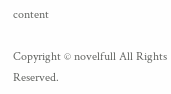content

Copyright © novelfull All Rights Reserved.